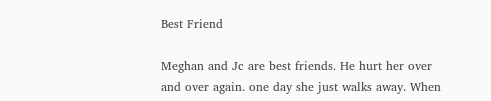Best Friend

Meghan and Jc are best friends. He hurt her over and over again. one day she just walks away. When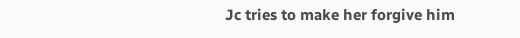Jc tries to make her forgive him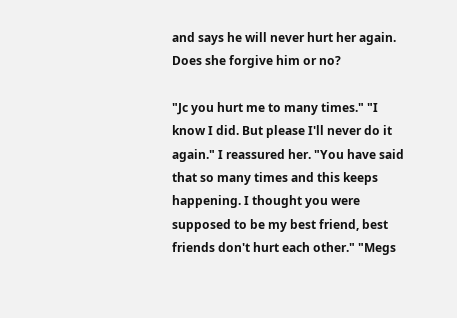and says he will never hurt her again. Does she forgive him or no?

"Jc you hurt me to many times." "I know I did. But please I'll never do it again." I reassured her. "You have said that so many times and this keeps happening. I thought you were supposed to be my best friend, best friends don't hurt each other." "Megs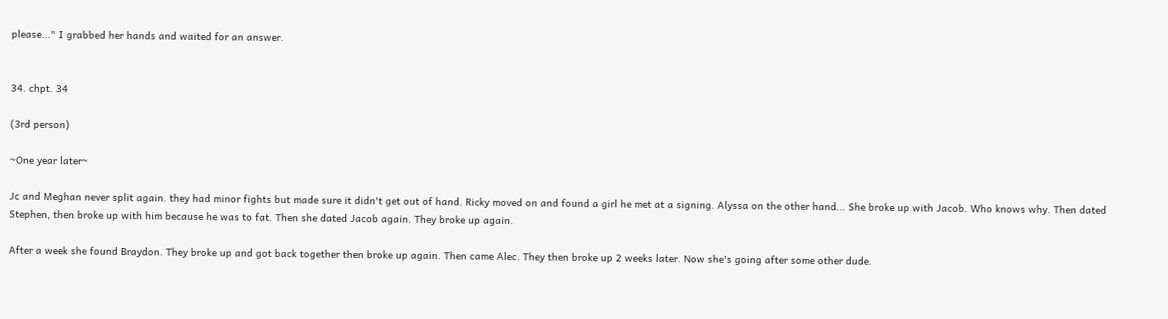please..." I grabbed her hands and waited for an answer.


34. chpt. 34

(3rd person)

~One year later~

Jc and Meghan never split again. they had minor fights but made sure it didn't get out of hand. Ricky moved on and found a girl he met at a signing. Alyssa on the other hand... She broke up with Jacob. Who knows why. Then dated Stephen, then broke up with him because he was to fat. Then she dated Jacob again. They broke up again.

After a week she found Braydon. They broke up and got back together then broke up again. Then came Alec. They then broke up 2 weeks later. Now she's going after some other dude.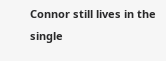Connor still lives in the single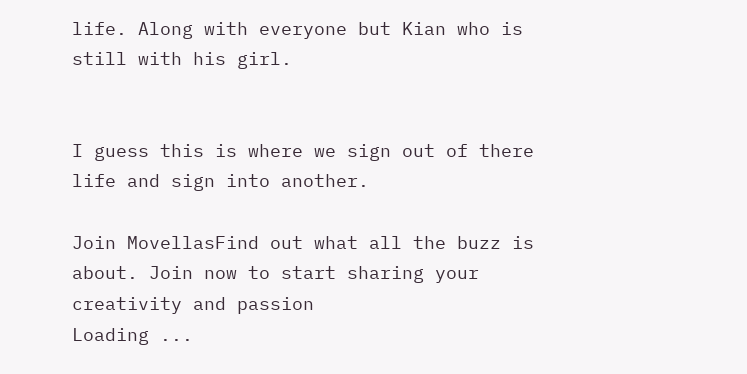life. Along with everyone but Kian who is still with his girl.


I guess this is where we sign out of there life and sign into another.

Join MovellasFind out what all the buzz is about. Join now to start sharing your creativity and passion
Loading ...